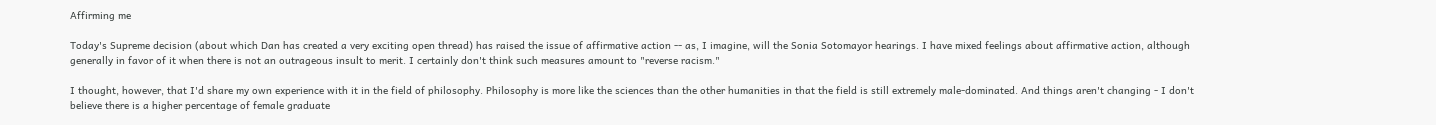Affirming me

Today's Supreme decision (about which Dan has created a very exciting open thread) has raised the issue of affirmative action -- as, I imagine, will the Sonia Sotomayor hearings. I have mixed feelings about affirmative action, although generally in favor of it when there is not an outrageous insult to merit. I certainly don't think such measures amount to "reverse racism."

I thought, however, that I'd share my own experience with it in the field of philosophy. Philosophy is more like the sciences than the other humanities in that the field is still extremely male-dominated. And things aren't changing - I don't believe there is a higher percentage of female graduate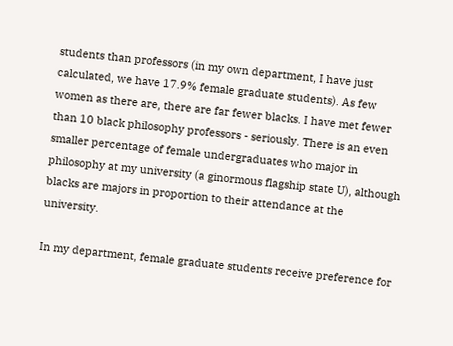students than professors (in my own department, I have just calculated, we have 17.9% female graduate students). As few women as there are, there are far fewer blacks. I have met fewer than 10 black philosophy professors - seriously. There is an even smaller percentage of female undergraduates who major in philosophy at my university (a ginormous flagship state U), although blacks are majors in proportion to their attendance at the university.

In my department, female graduate students receive preference for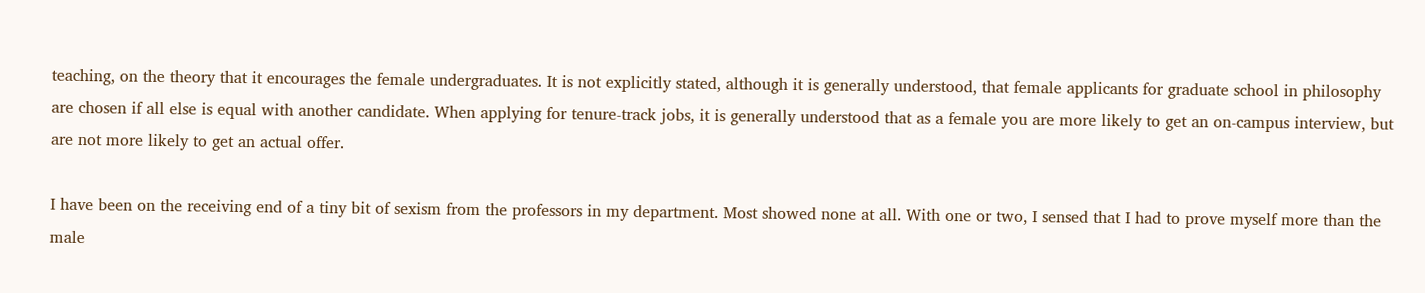teaching, on the theory that it encourages the female undergraduates. It is not explicitly stated, although it is generally understood, that female applicants for graduate school in philosophy are chosen if all else is equal with another candidate. When applying for tenure-track jobs, it is generally understood that as a female you are more likely to get an on-campus interview, but are not more likely to get an actual offer.

I have been on the receiving end of a tiny bit of sexism from the professors in my department. Most showed none at all. With one or two, I sensed that I had to prove myself more than the male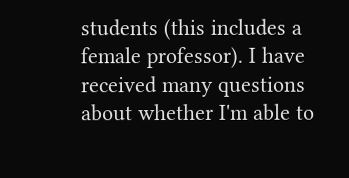students (this includes a female professor). I have received many questions about whether I'm able to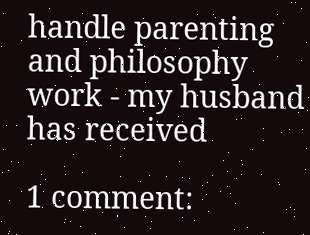handle parenting and philosophy work - my husband has received

1 comment: